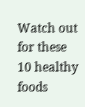Watch out for these 10 healthy foods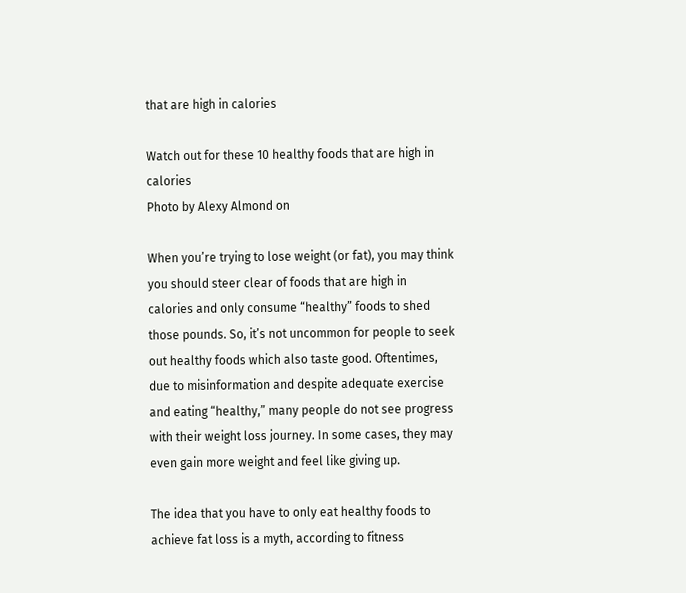that are high in calories

Watch out for these 10 healthy foods that are high in calories
Photo by Alexy Almond on

When you’re trying to lose weight (or fat), you may think you should steer clear of foods that are high in calories and only consume “healthy” foods to shed those pounds. So, it’s not uncommon for people to seek out healthy foods which also taste good. Oftentimes, due to misinformation and despite adequate exercise and eating “healthy,” many people do not see progress with their weight loss journey. In some cases, they may even gain more weight and feel like giving up.

The idea that you have to only eat healthy foods to achieve fat loss is a myth, according to fitness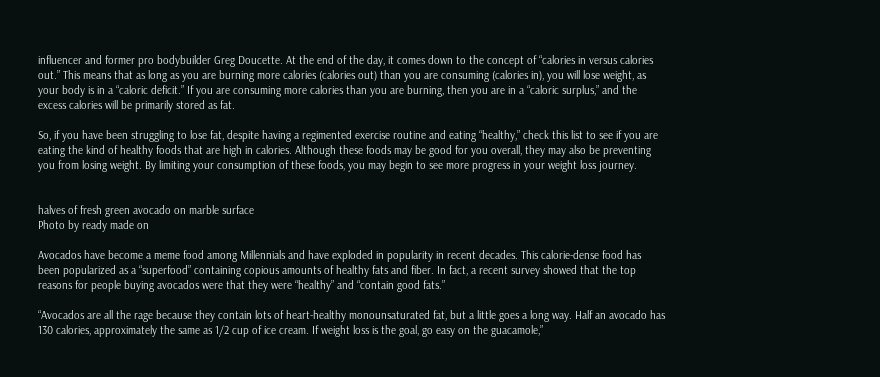influencer and former pro bodybuilder Greg Doucette. At the end of the day, it comes down to the concept of “calories in versus calories out.” This means that as long as you are burning more calories (calories out) than you are consuming (calories in), you will lose weight, as your body is in a “caloric deficit.” If you are consuming more calories than you are burning, then you are in a “caloric surplus,” and the excess calories will be primarily stored as fat.

So, if you have been struggling to lose fat, despite having a regimented exercise routine and eating “healthy,” check this list to see if you are eating the kind of healthy foods that are high in calories. Although these foods may be good for you overall, they may also be preventing you from losing weight. By limiting your consumption of these foods, you may begin to see more progress in your weight loss journey.


halves of fresh green avocado on marble surface
Photo by ready made on

Avocados have become a meme food among Millennials and have exploded in popularity in recent decades. This calorie-dense food has been popularized as a “superfood” containing copious amounts of healthy fats and fiber. In fact, a recent survey showed that the top reasons for people buying avocados were that they were “healthy” and “contain good fats.”

“Avocados are all the rage because they contain lots of heart-healthy monounsaturated fat, but a little goes a long way. Half an avocado has 130 calories, approximately the same as 1/2 cup of ice cream. If weight loss is the goal, go easy on the guacamole,”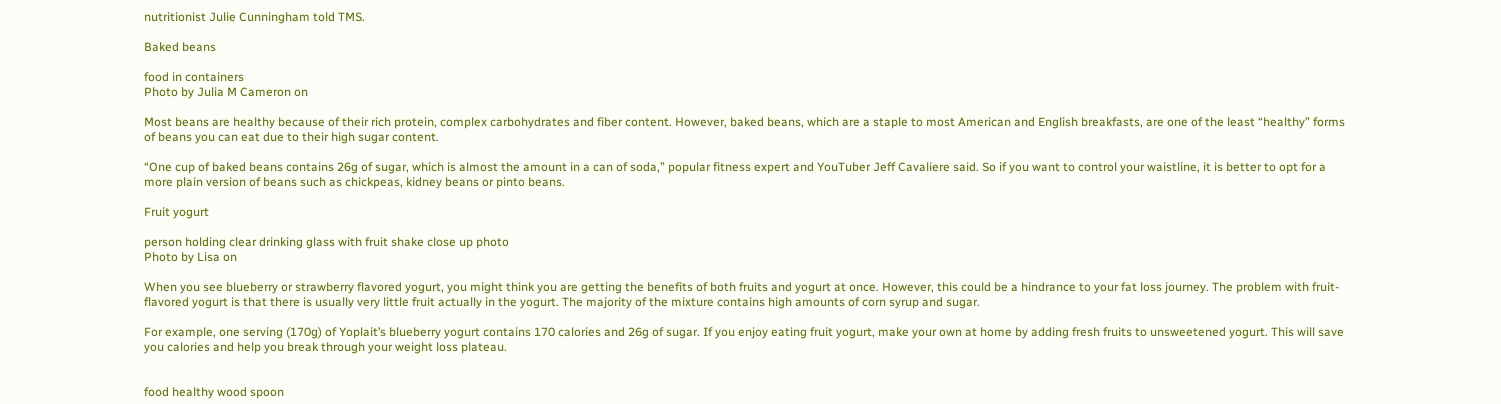nutritionist Julie Cunningham told TMS.

Baked beans

food in containers
Photo by Julia M Cameron on

Most beans are healthy because of their rich protein, complex carbohydrates and fiber content. However, baked beans, which are a staple to most American and English breakfasts, are one of the least “healthy” forms of beans you can eat due to their high sugar content.

“One cup of baked beans contains 26g of sugar, which is almost the amount in a can of soda,” popular fitness expert and YouTuber Jeff Cavaliere said. So if you want to control your waistline, it is better to opt for a more plain version of beans such as chickpeas, kidney beans or pinto beans.

Fruit yogurt

person holding clear drinking glass with fruit shake close up photo
Photo by Lisa on

When you see blueberry or strawberry flavored yogurt, you might think you are getting the benefits of both fruits and yogurt at once. However, this could be a hindrance to your fat loss journey. The problem with fruit-flavored yogurt is that there is usually very little fruit actually in the yogurt. The majority of the mixture contains high amounts of corn syrup and sugar.

For example, one serving (170g) of Yoplait’s blueberry yogurt contains 170 calories and 26g of sugar. If you enjoy eating fruit yogurt, make your own at home by adding fresh fruits to unsweetened yogurt. This will save you calories and help you break through your weight loss plateau.


food healthy wood spoon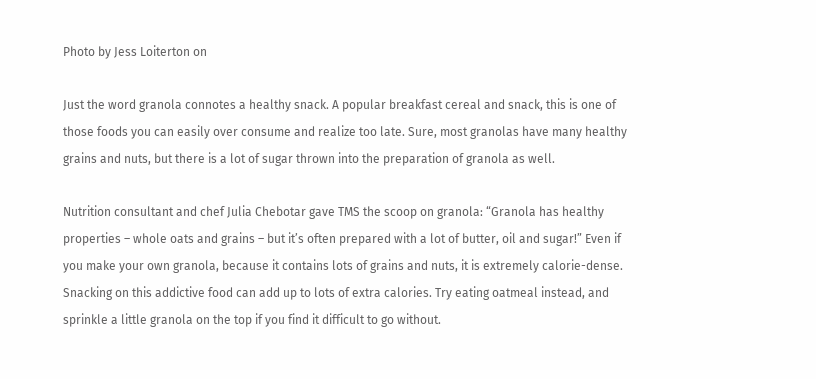Photo by Jess Loiterton on

Just the word granola connotes a healthy snack. A popular breakfast cereal and snack, this is one of those foods you can easily over consume and realize too late. Sure, most granolas have many healthy grains and nuts, but there is a lot of sugar thrown into the preparation of granola as well.

Nutrition consultant and chef Julia Chebotar gave TMS the scoop on granola: “Granola has healthy properties – whole oats and grains – but it’s often prepared with a lot of butter, oil and sugar!” Even if you make your own granola, because it contains lots of grains and nuts, it is extremely calorie-dense. Snacking on this addictive food can add up to lots of extra calories. Try eating oatmeal instead, and sprinkle a little granola on the top if you find it difficult to go without.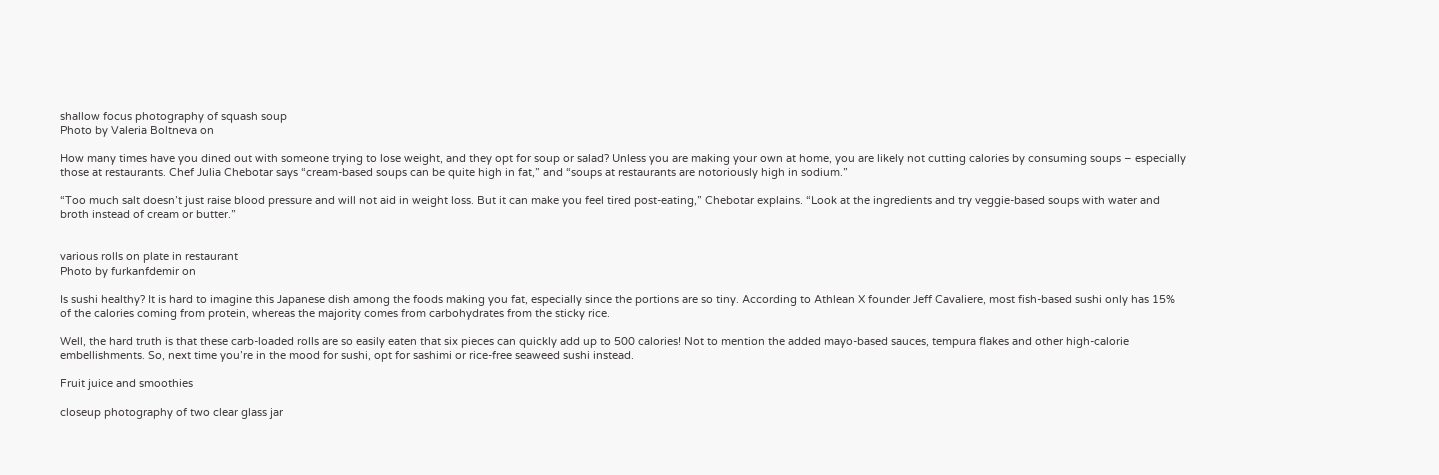shallow focus photography of squash soup
Photo by Valeria Boltneva on

How many times have you dined out with someone trying to lose weight, and they opt for soup or salad? Unless you are making your own at home, you are likely not cutting calories by consuming soups – especially those at restaurants. Chef Julia Chebotar says “cream-based soups can be quite high in fat,” and “soups at restaurants are notoriously high in sodium.”

“Too much salt doesn’t just raise blood pressure and will not aid in weight loss. But it can make you feel tired post-eating,” Chebotar explains. “Look at the ingredients and try veggie-based soups with water and broth instead of cream or butter.”


various rolls on plate in restaurant
Photo by furkanfdemir on

Is sushi healthy? It is hard to imagine this Japanese dish among the foods making you fat, especially since the portions are so tiny. According to Athlean X founder Jeff Cavaliere, most fish-based sushi only has 15% of the calories coming from protein, whereas the majority comes from carbohydrates from the sticky rice.

Well, the hard truth is that these carb-loaded rolls are so easily eaten that six pieces can quickly add up to 500 calories! Not to mention the added mayo-based sauces, tempura flakes and other high-calorie embellishments. So, next time you’re in the mood for sushi, opt for sashimi or rice-free seaweed sushi instead.

Fruit juice and smoothies

closeup photography of two clear glass jar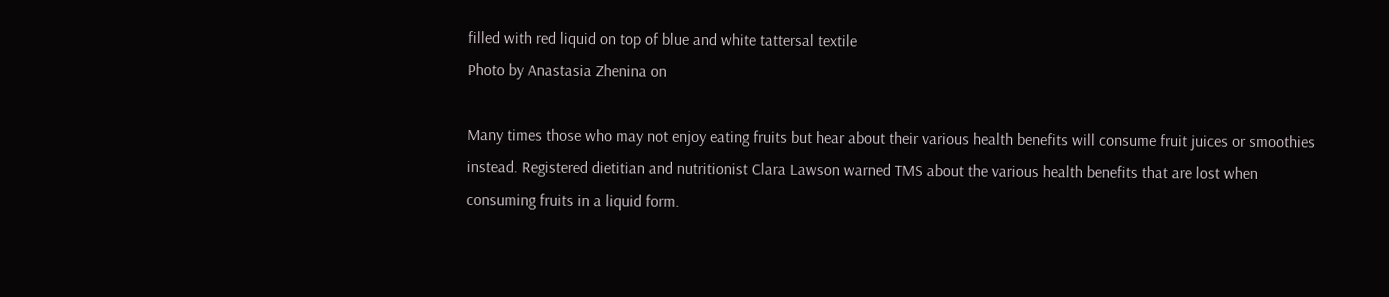filled with red liquid on top of blue and white tattersal textile
Photo by Anastasia Zhenina on

Many times those who may not enjoy eating fruits but hear about their various health benefits will consume fruit juices or smoothies instead. Registered dietitian and nutritionist Clara Lawson warned TMS about the various health benefits that are lost when consuming fruits in a liquid form.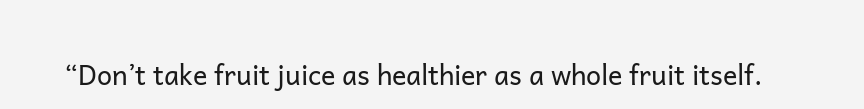“Don’t take fruit juice as healthier as a whole fruit itself.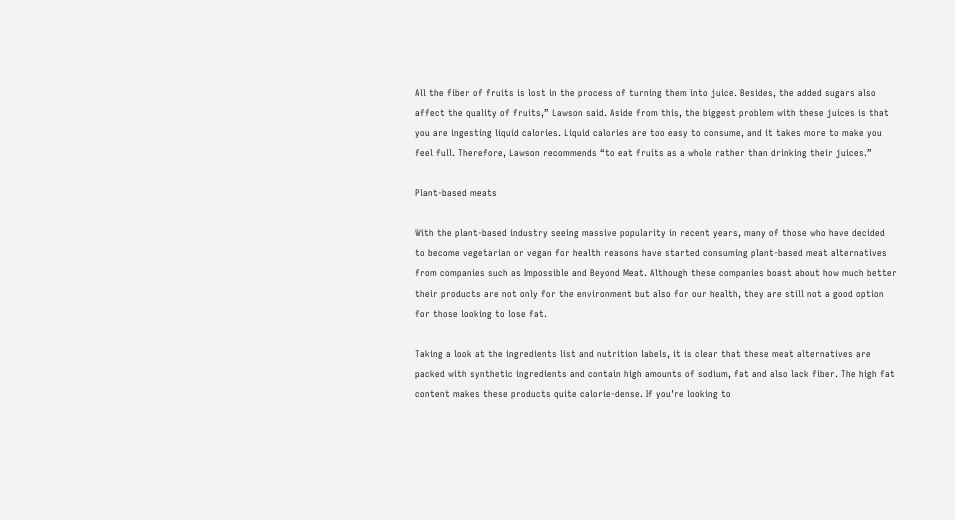All the fiber of fruits is lost in the process of turning them into juice. Besides, the added sugars also affect the quality of fruits,” Lawson said. Aside from this, the biggest problem with these juices is that you are ingesting liquid calories. Liquid calories are too easy to consume, and it takes more to make you feel full. Therefore, Lawson recommends “to eat fruits as a whole rather than drinking their juices.”

Plant-based meats

With the plant-based industry seeing massive popularity in recent years, many of those who have decided to become vegetarian or vegan for health reasons have started consuming plant-based meat alternatives from companies such as Impossible and Beyond Meat. Although these companies boast about how much better their products are not only for the environment but also for our health, they are still not a good option for those looking to lose fat.

Taking a look at the ingredients list and nutrition labels, it is clear that these meat alternatives are packed with synthetic ingredients and contain high amounts of sodium, fat and also lack fiber. The high fat content makes these products quite calorie-dense. If you’re looking to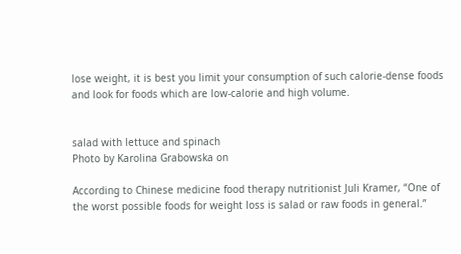lose weight, it is best you limit your consumption of such calorie-dense foods and look for foods which are low-calorie and high volume.


salad with lettuce and spinach
Photo by Karolina Grabowska on

According to Chinese medicine food therapy nutritionist Juli Kramer, “One of the worst possible foods for weight loss is salad or raw foods in general.”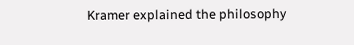Kramer explained the philosophy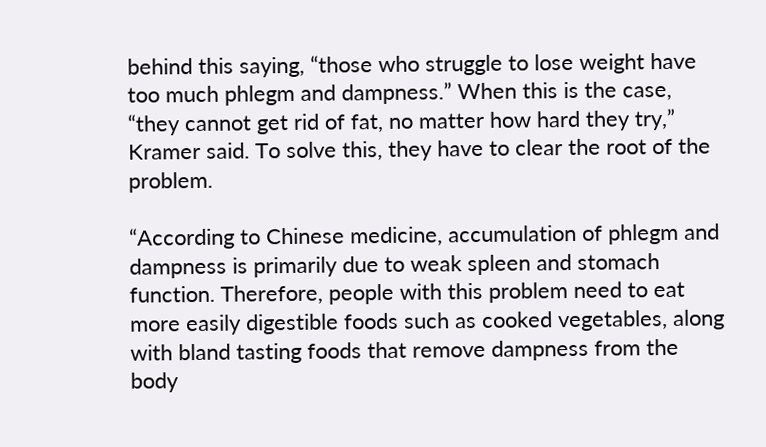behind this saying, “those who struggle to lose weight have too much phlegm and dampness.” When this is the case, “they cannot get rid of fat, no matter how hard they try,” Kramer said. To solve this, they have to clear the root of the problem.

“According to Chinese medicine, accumulation of phlegm and dampness is primarily due to weak spleen and stomach function. Therefore, people with this problem need to eat more easily digestible foods such as cooked vegetables, along with bland tasting foods that remove dampness from the body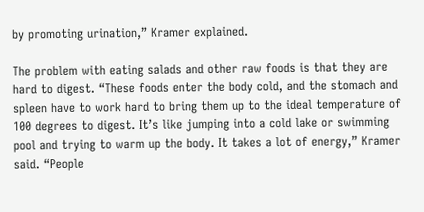by promoting urination,” Kramer explained.

The problem with eating salads and other raw foods is that they are hard to digest. “These foods enter the body cold, and the stomach and spleen have to work hard to bring them up to the ideal temperature of 100 degrees to digest. It’s like jumping into a cold lake or swimming pool and trying to warm up the body. It takes a lot of energy,” Kramer said. “People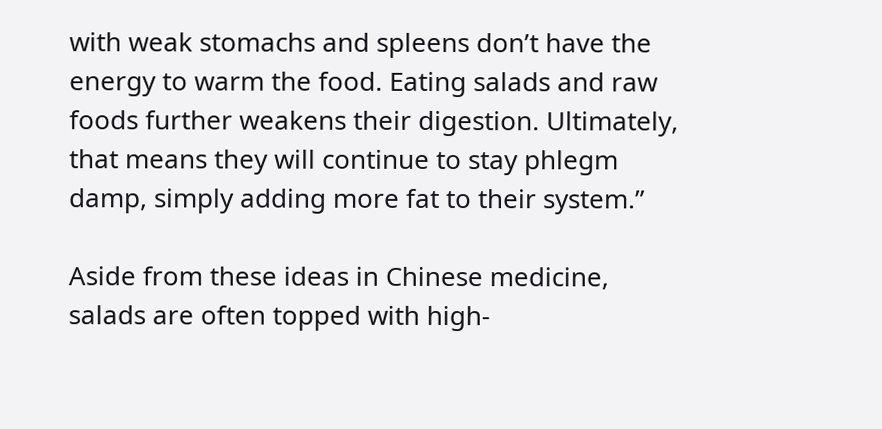with weak stomachs and spleens don’t have the energy to warm the food. Eating salads and raw foods further weakens their digestion. Ultimately, that means they will continue to stay phlegm damp, simply adding more fat to their system.”

Aside from these ideas in Chinese medicine, salads are often topped with high-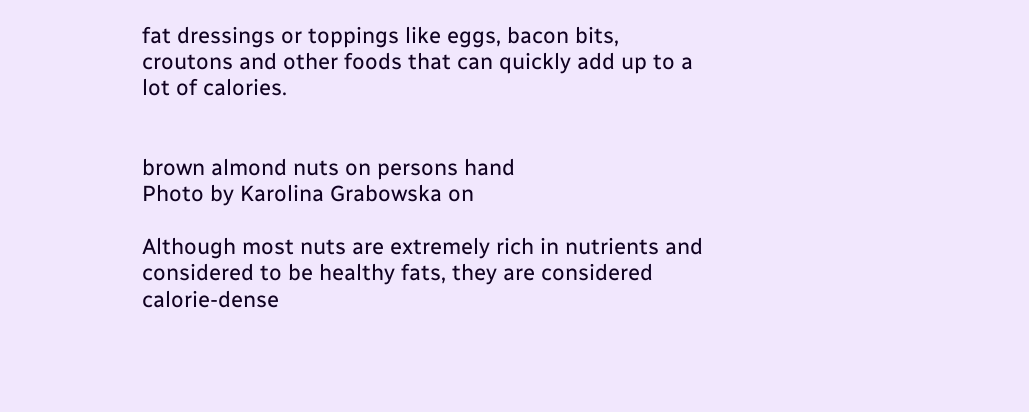fat dressings or toppings like eggs, bacon bits, croutons and other foods that can quickly add up to a lot of calories.


brown almond nuts on persons hand
Photo by Karolina Grabowska on

Although most nuts are extremely rich in nutrients and considered to be healthy fats, they are considered calorie-dense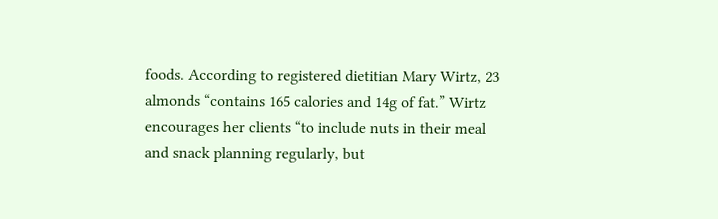foods. According to registered dietitian Mary Wirtz, 23 almonds “contains 165 calories and 14g of fat.” Wirtz encourages her clients “to include nuts in their meal and snack planning regularly, but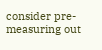consider pre-measuring out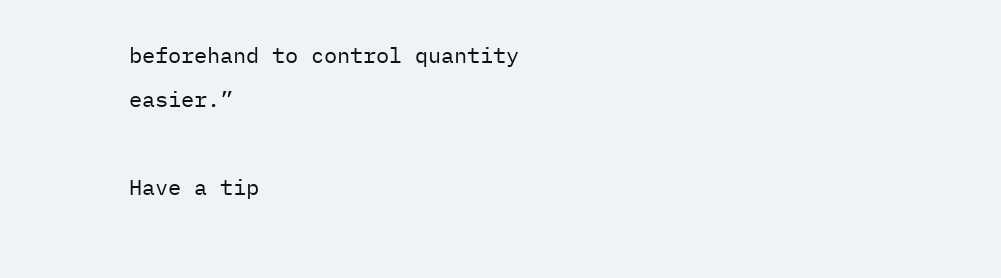beforehand to control quantity easier.”

Have a tip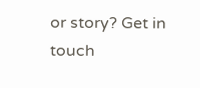or story? Get in touch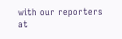with our reporters at